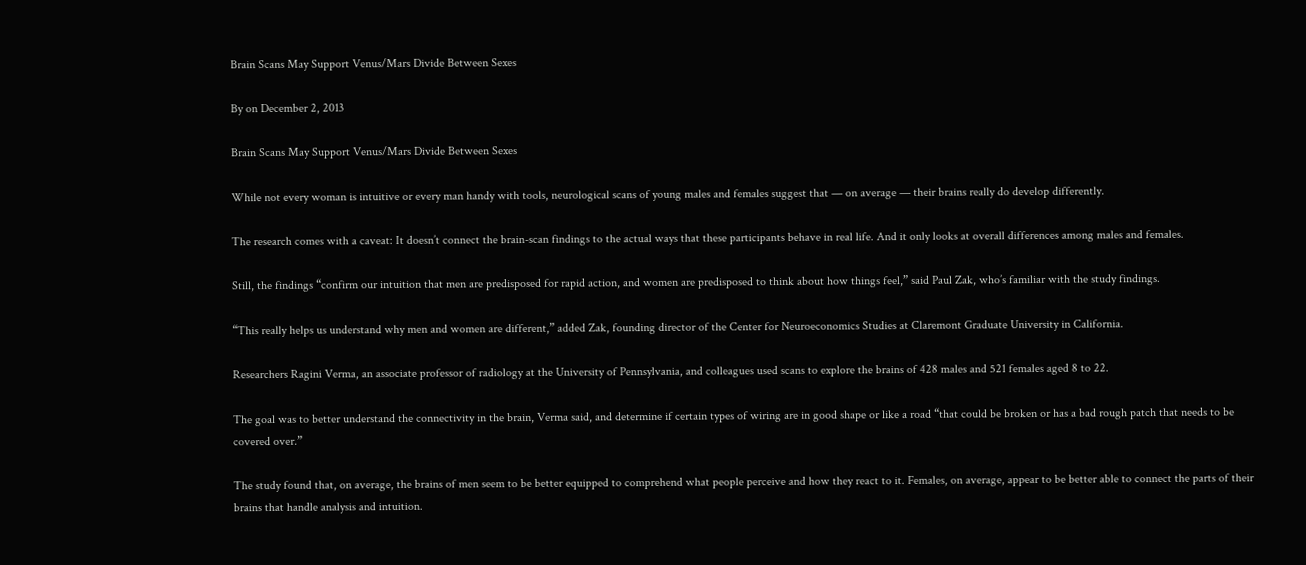Brain Scans May Support Venus/Mars Divide Between Sexes

By on December 2, 2013

Brain Scans May Support Venus/Mars Divide Between Sexes

While not every woman is intuitive or every man handy with tools, neurological scans of young males and females suggest that — on average — their brains really do develop differently.

The research comes with a caveat: It doesn’t connect the brain-scan findings to the actual ways that these participants behave in real life. And it only looks at overall differences among males and females.

Still, the findings “confirm our intuition that men are predisposed for rapid action, and women are predisposed to think about how things feel,” said Paul Zak, who’s familiar with the study findings.

“This really helps us understand why men and women are different,” added Zak, founding director of the Center for Neuroeconomics Studies at Claremont Graduate University in California.

Researchers Ragini Verma, an associate professor of radiology at the University of Pennsylvania, and colleagues used scans to explore the brains of 428 males and 521 females aged 8 to 22.

The goal was to better understand the connectivity in the brain, Verma said, and determine if certain types of wiring are in good shape or like a road “that could be broken or has a bad rough patch that needs to be covered over.”

The study found that, on average, the brains of men seem to be better equipped to comprehend what people perceive and how they react to it. Females, on average, appear to be better able to connect the parts of their brains that handle analysis and intuition.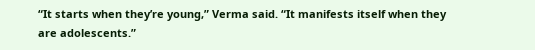“It starts when they’re young,” Verma said. “It manifests itself when they are adolescents.”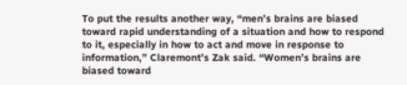To put the results another way, “men’s brains are biased toward rapid understanding of a situation and how to respond to it, especially in how to act and move in response to information,” Claremont’s Zak said. “Women’s brains are biased toward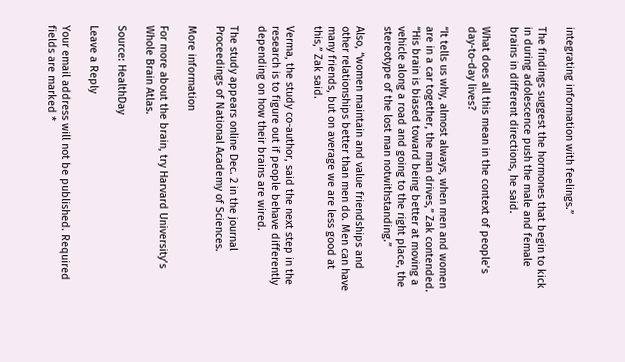integrating information with feelings.”

The findings suggest the hormones that begin to kick in during adolescence push the male and female brains in different directions, he said.

What does all this mean in the context of people’s day-to-day lives?

“It tells us why, almost always, when men and women are in a car together, the man drives,” Zak contended. “His brain is biased toward being better at moving a vehicle along a road and going to the right place, the stereotype of the lost man notwithstanding.”

Also, “women maintain and value friendships and other relationships better than men do. Men can have many friends, but on average we are less good at this,” Zak said.

Verma, the study co-author, said the next step in the research is to figure out if people behave differently depending on how their brains are wired.

The study appears online Dec. 2 in the journal Proceedings of National Academy of Sciences.

More information

For more about the brain, try Harvard University’s Whole Brain Atlas.

Source: HealthDay

Leave a Reply

Your email address will not be published. Required fields are marked *